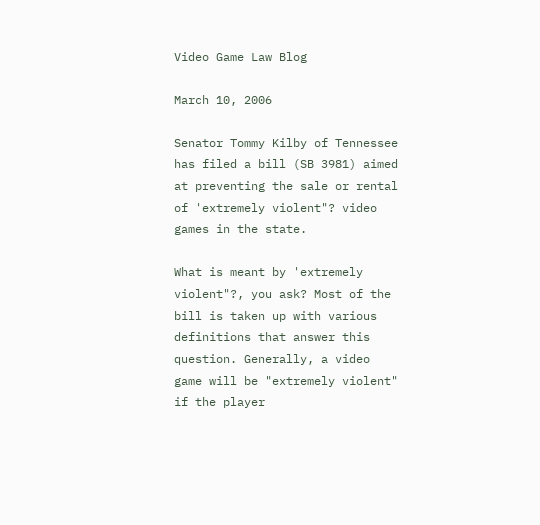Video Game Law Blog

March 10, 2006

Senator Tommy Kilby of Tennessee has filed a bill (SB 3981) aimed at preventing the sale or rental of 'extremely violent"? video games in the state.

What is meant by 'extremely violent"?, you ask? Most of the bill is taken up with various definitions that answer this question. Generally, a video game will be "extremely violent" if the player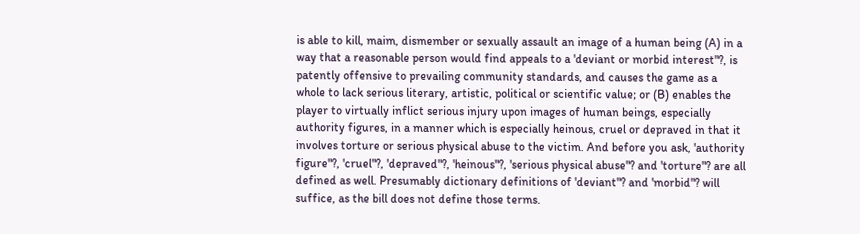is able to kill, maim, dismember or sexually assault an image of a human being (A) in a way that a reasonable person would find appeals to a 'deviant or morbid interest"?, is patently offensive to prevailing community standards, and causes the game as a whole to lack serious literary, artistic, political or scientific value; or (B) enables the player to virtually inflict serious injury upon images of human beings, especially authority figures, in a manner which is especially heinous, cruel or depraved in that it involves torture or serious physical abuse to the victim. And before you ask, 'authority figure"?, 'cruel"?, 'depraved"?, 'heinous"?, 'serious physical abuse"? and 'torture"? are all defined as well. Presumably dictionary definitions of 'deviant"? and 'morbid"? will suffice, as the bill does not define those terms.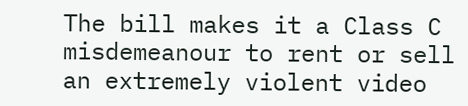The bill makes it a Class C misdemeanour to rent or sell an extremely violent video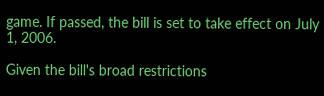game. If passed, the bill is set to take effect on July 1, 2006.

Given the bill's broad restrictions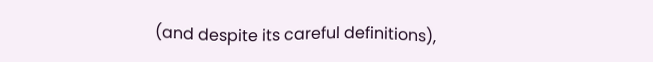(and despite its careful definitions),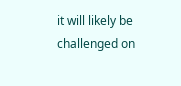it will likely be challenged on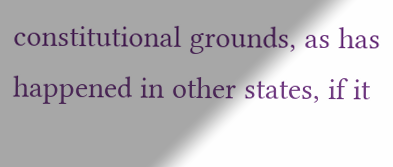constitutional grounds, as has happened in other states, if it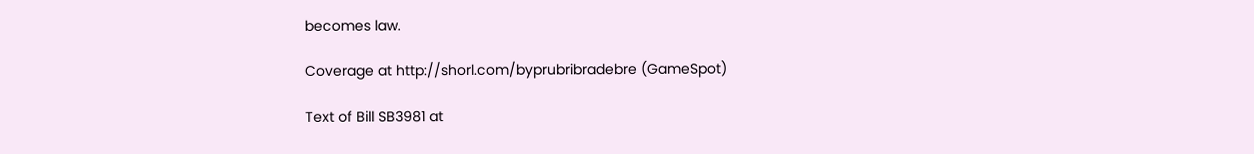becomes law.

Coverage at http://shorl.com/byprubribradebre (GameSpot)

Text of Bill SB3981 at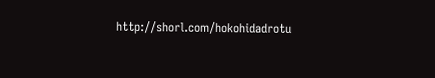http://shorl.com/hokohidadrotu